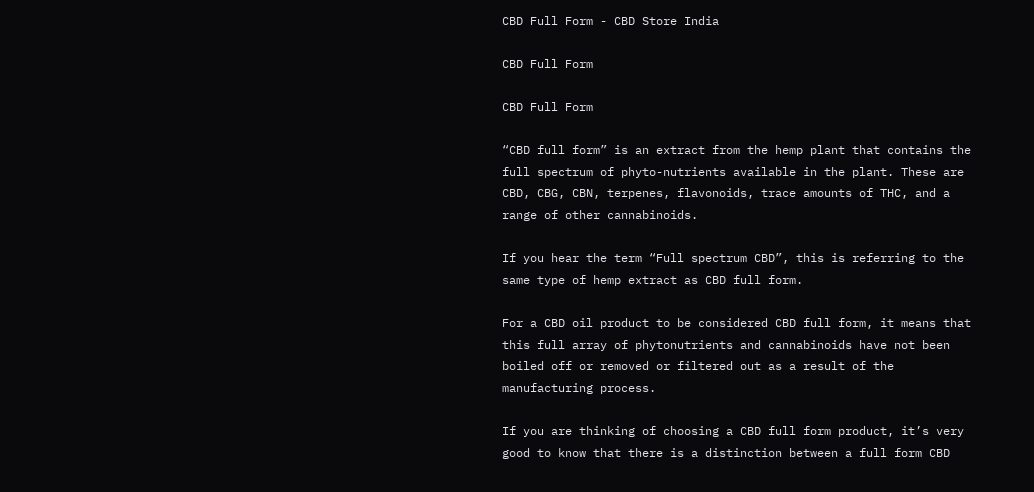CBD Full Form - CBD Store India

CBD Full Form

CBD Full Form

“CBD full form” is an extract from the hemp plant that contains the full spectrum of phyto-nutrients available in the plant. These are CBD, CBG, CBN, terpenes, flavonoids, trace amounts of THC, and a range of other cannabinoids.

If you hear the term “Full spectrum CBD”, this is referring to the same type of hemp extract as CBD full form.

For a CBD oil product to be considered CBD full form, it means that this full array of phytonutrients and cannabinoids have not been boiled off or removed or filtered out as a result of the manufacturing process.

If you are thinking of choosing a CBD full form product, it’s very good to know that there is a distinction between a full form CBD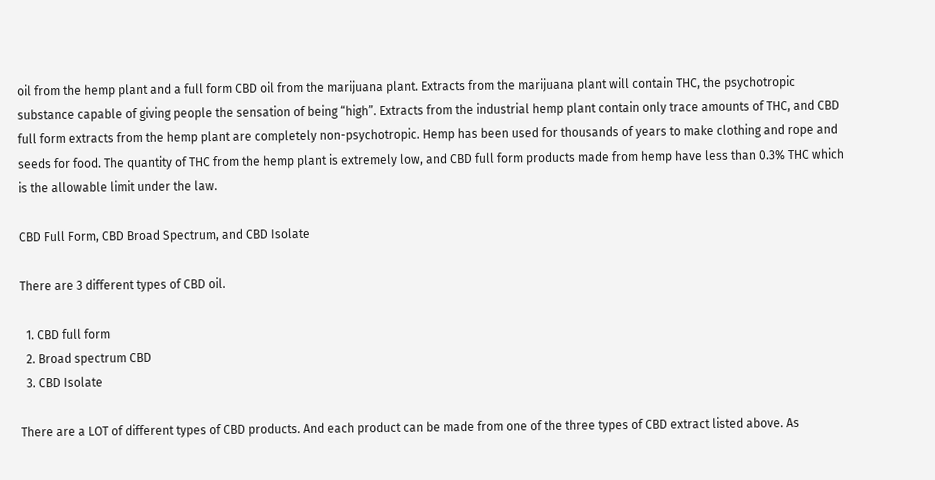oil from the hemp plant and a full form CBD oil from the marijuana plant. Extracts from the marijuana plant will contain THC, the psychotropic substance capable of giving people the sensation of being “high”. Extracts from the industrial hemp plant contain only trace amounts of THC, and CBD full form extracts from the hemp plant are completely non-psychotropic. Hemp has been used for thousands of years to make clothing and rope and seeds for food. The quantity of THC from the hemp plant is extremely low, and CBD full form products made from hemp have less than 0.3% THC which is the allowable limit under the law.

CBD Full Form, CBD Broad Spectrum, and CBD Isolate

There are 3 different types of CBD oil.

  1. CBD full form
  2. Broad spectrum CBD
  3. CBD Isolate

There are a LOT of different types of CBD products. And each product can be made from one of the three types of CBD extract listed above. As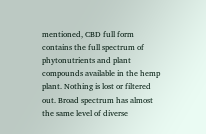mentioned, CBD full form contains the full spectrum of phytonutrients and plant compounds available in the hemp plant. Nothing is lost or filtered out. Broad spectrum has almost the same level of diverse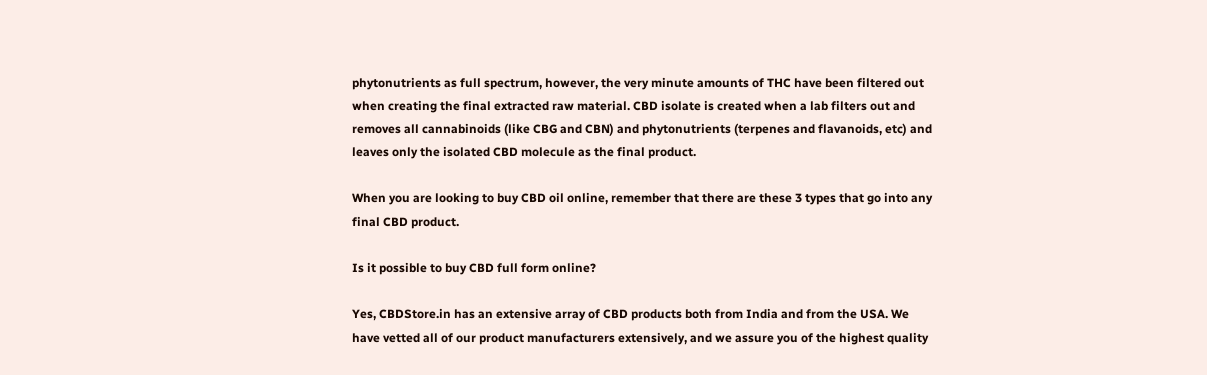phytonutrients as full spectrum, however, the very minute amounts of THC have been filtered out when creating the final extracted raw material. CBD isolate is created when a lab filters out and removes all cannabinoids (like CBG and CBN) and phytonutrients (terpenes and flavanoids, etc) and leaves only the isolated CBD molecule as the final product.

When you are looking to buy CBD oil online, remember that there are these 3 types that go into any final CBD product.

Is it possible to buy CBD full form online?

Yes, CBDStore.in has an extensive array of CBD products both from India and from the USA. We have vetted all of our product manufacturers extensively, and we assure you of the highest quality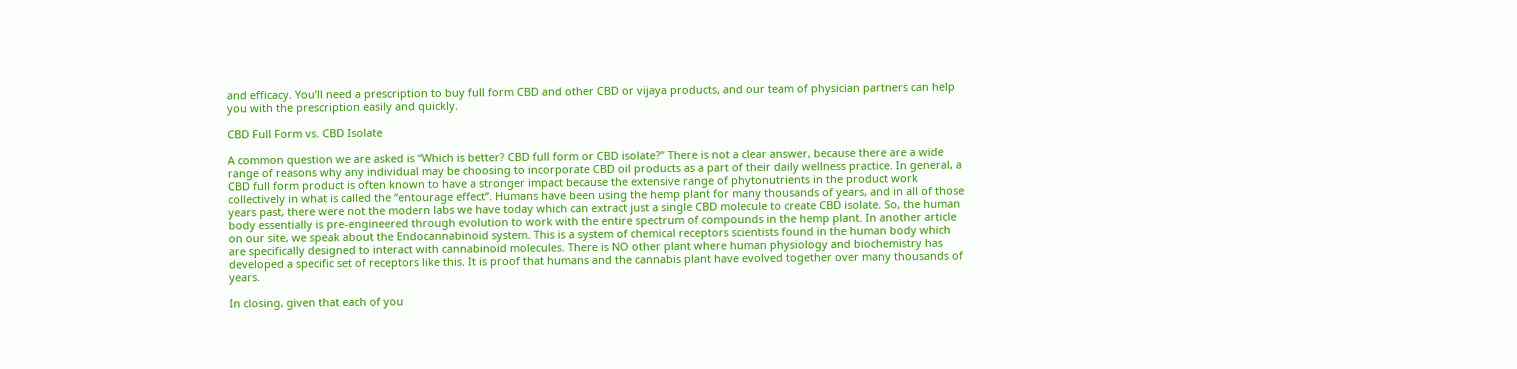and efficacy. You’ll need a prescription to buy full form CBD and other CBD or vijaya products, and our team of physician partners can help you with the prescription easily and quickly.

CBD Full Form vs. CBD Isolate

A common question we are asked is “Which is better? CBD full form or CBD isolate?” There is not a clear answer, because there are a wide range of reasons why any individual may be choosing to incorporate CBD oil products as a part of their daily wellness practice. In general, a CBD full form product is often known to have a stronger impact because the extensive range of phytonutrients in the product work collectively in what is called the “entourage effect”. Humans have been using the hemp plant for many thousands of years, and in all of those years past, there were not the modern labs we have today which can extract just a single CBD molecule to create CBD isolate. So, the human body essentially is pre-engineered through evolution to work with the entire spectrum of compounds in the hemp plant. In another article on our site, we speak about the Endocannabinoid system. This is a system of chemical receptors scientists found in the human body which are specifically designed to interact with cannabinoid molecules. There is NO other plant where human physiology and biochemistry has developed a specific set of receptors like this. It is proof that humans and the cannabis plant have evolved together over many thousands of years.

In closing, given that each of you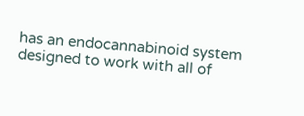has an endocannabinoid system designed to work with all of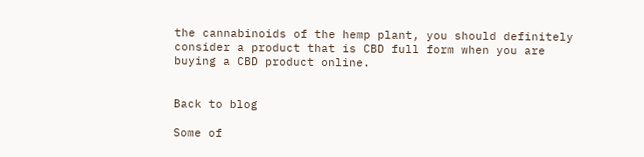the cannabinoids of the hemp plant, you should definitely consider a product that is CBD full form when you are buying a CBD product online.


Back to blog

Some of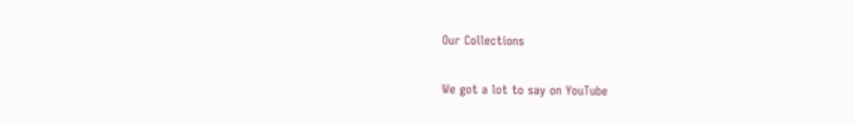Our Collections

We got a lot to say on YouTube